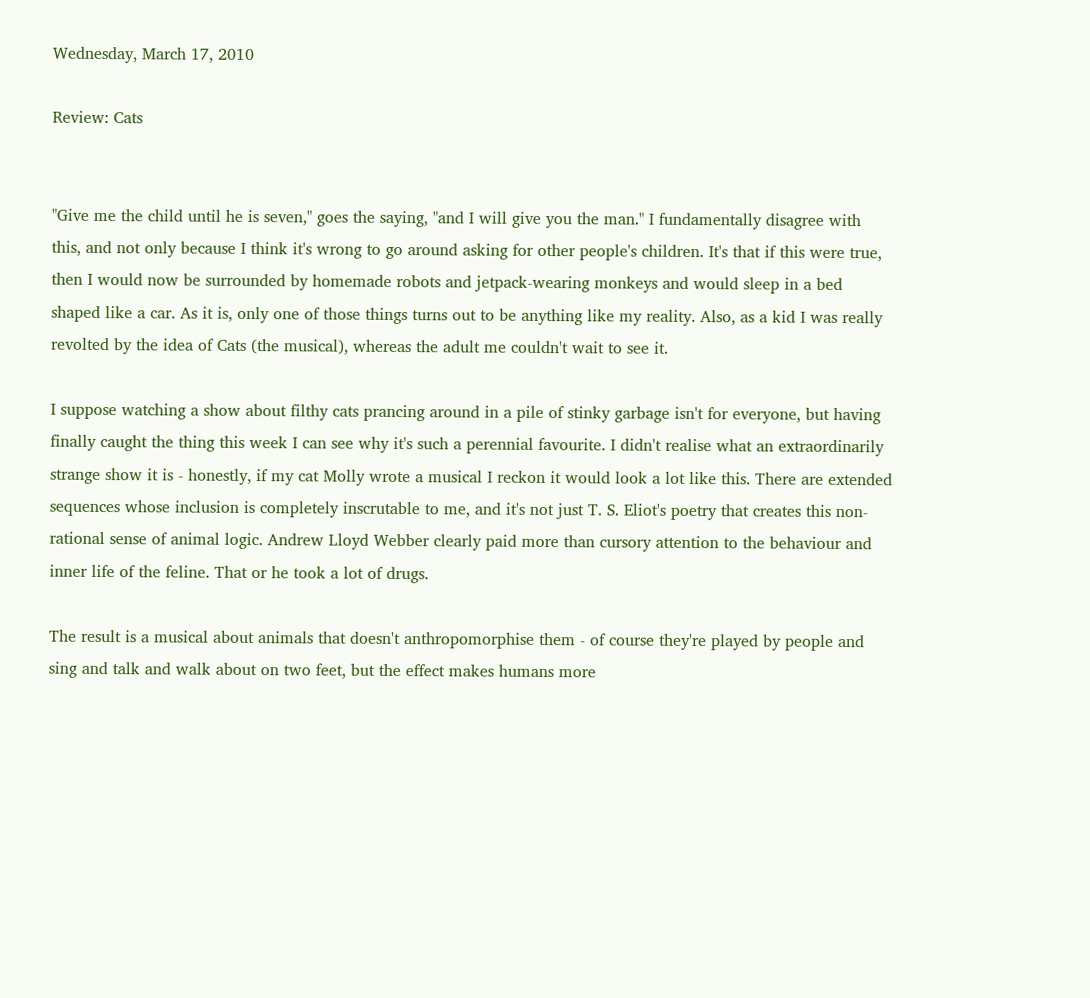Wednesday, March 17, 2010

Review: Cats


"Give me the child until he is seven," goes the saying, "and I will give you the man." I fundamentally disagree with this, and not only because I think it's wrong to go around asking for other people's children. It's that if this were true, then I would now be surrounded by homemade robots and jetpack-wearing monkeys and would sleep in a bed shaped like a car. As it is, only one of those things turns out to be anything like my reality. Also, as a kid I was really revolted by the idea of Cats (the musical), whereas the adult me couldn't wait to see it.

I suppose watching a show about filthy cats prancing around in a pile of stinky garbage isn't for everyone, but having finally caught the thing this week I can see why it's such a perennial favourite. I didn't realise what an extraordinarily strange show it is - honestly, if my cat Molly wrote a musical I reckon it would look a lot like this. There are extended sequences whose inclusion is completely inscrutable to me, and it's not just T. S. Eliot's poetry that creates this non-rational sense of animal logic. Andrew Lloyd Webber clearly paid more than cursory attention to the behaviour and inner life of the feline. That or he took a lot of drugs.

The result is a musical about animals that doesn't anthropomorphise them - of course they're played by people and sing and talk and walk about on two feet, but the effect makes humans more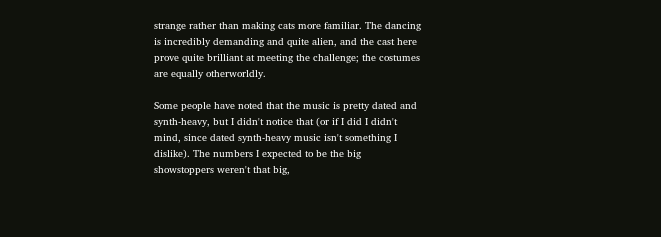strange rather than making cats more familiar. The dancing is incredibly demanding and quite alien, and the cast here prove quite brilliant at meeting the challenge; the costumes are equally otherworldly.

Some people have noted that the music is pretty dated and synth-heavy, but I didn't notice that (or if I did I didn't mind, since dated synth-heavy music isn't something I dislike). The numbers I expected to be the big showstoppers weren't that big,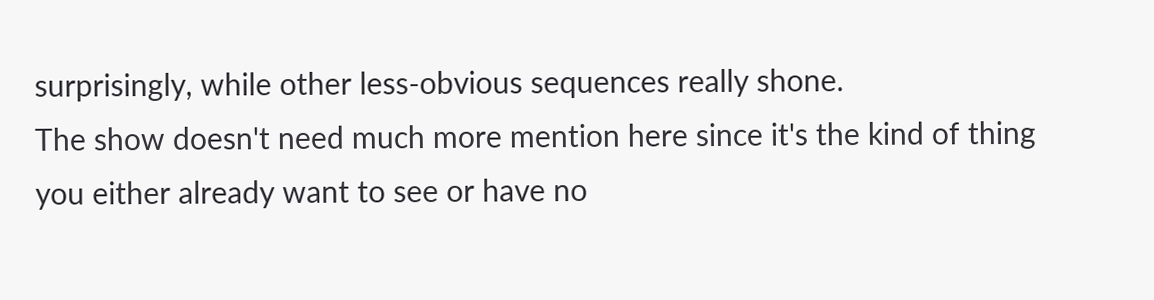surprisingly, while other less-obvious sequences really shone.
The show doesn't need much more mention here since it's the kind of thing you either already want to see or have no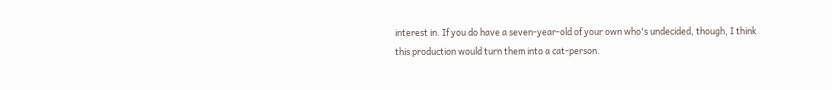interest in. If you do have a seven-year-old of your own who's undecided, though, I think this production would turn them into a cat-person.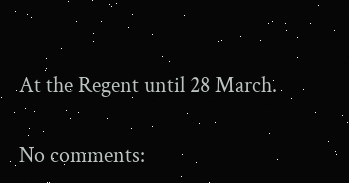At the Regent until 28 March.

No comments: